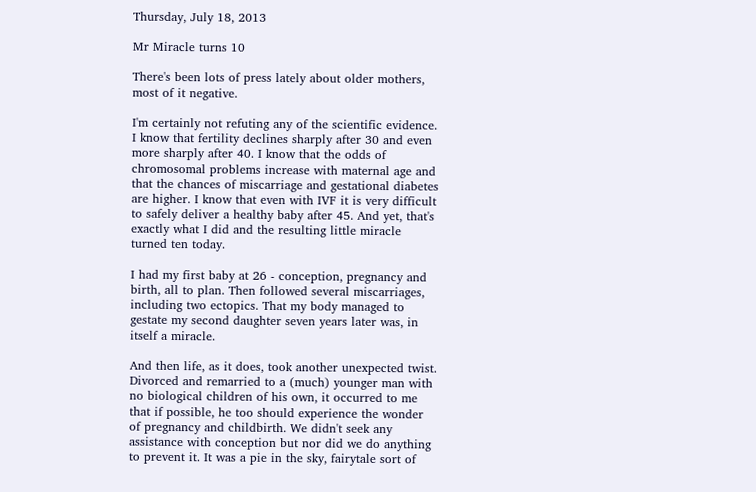Thursday, July 18, 2013

Mr Miracle turns 10

There's been lots of press lately about older mothers, most of it negative.

I'm certainly not refuting any of the scientific evidence. I know that fertility declines sharply after 30 and even more sharply after 40. I know that the odds of chromosomal problems increase with maternal age and that the chances of miscarriage and gestational diabetes are higher. I know that even with IVF it is very difficult to safely deliver a healthy baby after 45. And yet, that's exactly what I did and the resulting little miracle turned ten today.

I had my first baby at 26 - conception, pregnancy and birth, all to plan. Then followed several miscarriages, including two ectopics. That my body managed to gestate my second daughter seven years later was, in itself a miracle.

And then life, as it does, took another unexpected twist. Divorced and remarried to a (much) younger man with no biological children of his own, it occurred to me that if possible, he too should experience the wonder of pregnancy and childbirth. We didn't seek any assistance with conception but nor did we do anything to prevent it. It was a pie in the sky, fairytale sort of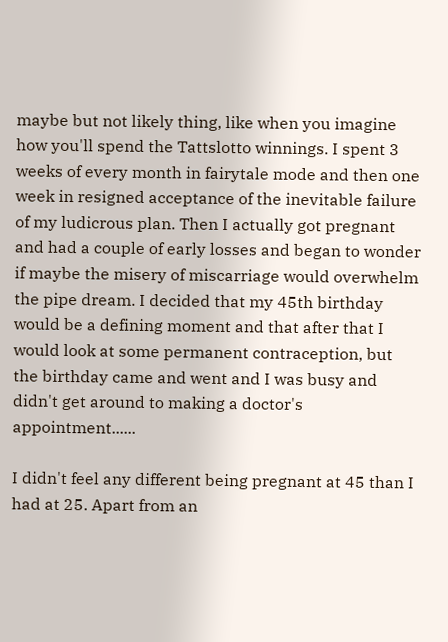maybe but not likely thing, like when you imagine how you'll spend the Tattslotto winnings. I spent 3 weeks of every month in fairytale mode and then one week in resigned acceptance of the inevitable failure of my ludicrous plan. Then I actually got pregnant and had a couple of early losses and began to wonder if maybe the misery of miscarriage would overwhelm the pipe dream. I decided that my 45th birthday would be a defining moment and that after that I would look at some permanent contraception, but the birthday came and went and I was busy and didn't get around to making a doctor's appointment......

I didn't feel any different being pregnant at 45 than I had at 25. Apart from an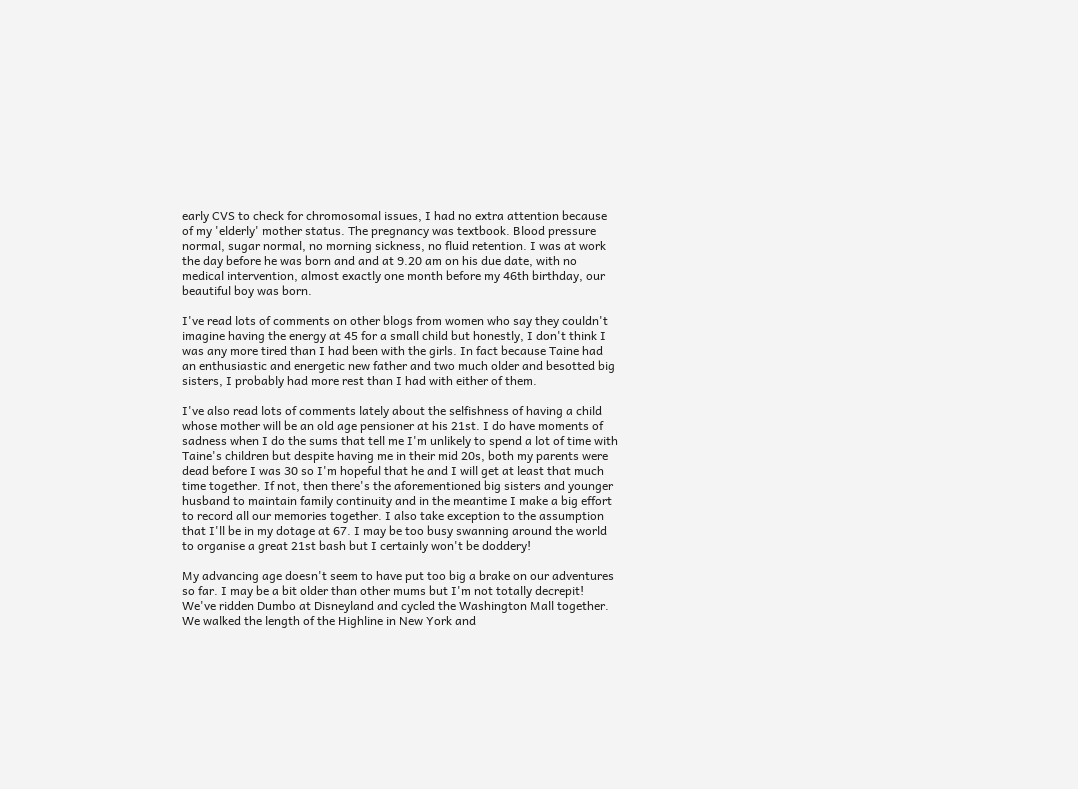early CVS to check for chromosomal issues, I had no extra attention because of my 'elderly' mother status. The pregnancy was textbook. Blood pressure normal, sugar normal, no morning sickness, no fluid retention. I was at work the day before he was born and and at 9.20 am on his due date, with no medical intervention, almost exactly one month before my 46th birthday, our beautiful boy was born.

I've read lots of comments on other blogs from women who say they couldn't imagine having the energy at 45 for a small child but honestly, I don't think I was any more tired than I had been with the girls. In fact because Taine had an enthusiastic and energetic new father and two much older and besotted big sisters, I probably had more rest than I had with either of them.

I've also read lots of comments lately about the selfishness of having a child whose mother will be an old age pensioner at his 21st. I do have moments of sadness when I do the sums that tell me I'm unlikely to spend a lot of time with Taine's children but despite having me in their mid 20s, both my parents were dead before I was 30 so I'm hopeful that he and I will get at least that much time together. If not, then there's the aforementioned big sisters and younger husband to maintain family continuity and in the meantime I make a big effort to record all our memories together. I also take exception to the assumption that I'll be in my dotage at 67. I may be too busy swanning around the world to organise a great 21st bash but I certainly won't be doddery!

My advancing age doesn't seem to have put too big a brake on our adventures so far. I may be a bit older than other mums but I'm not totally decrepit! We've ridden Dumbo at Disneyland and cycled the Washington Mall together. We walked the length of the Highline in New York and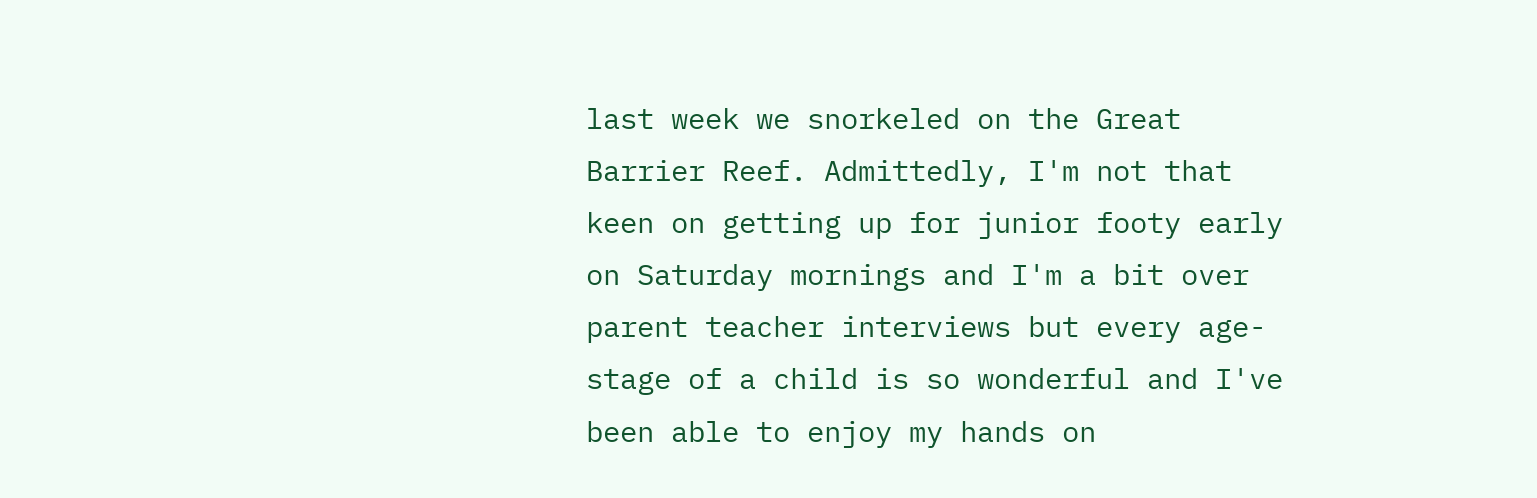last week we snorkeled on the Great Barrier Reef. Admittedly, I'm not that keen on getting up for junior footy early on Saturday mornings and I'm a bit over parent teacher interviews but every age-stage of a child is so wonderful and I've been able to enjoy my hands on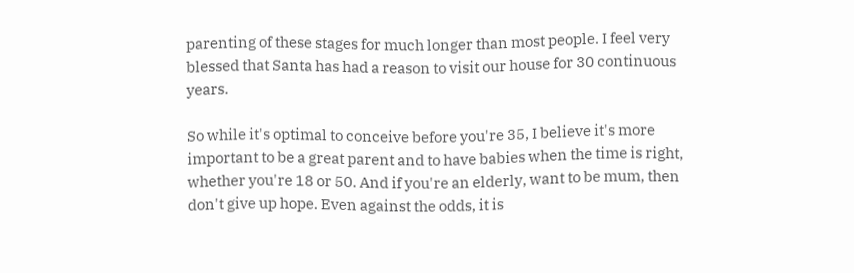parenting of these stages for much longer than most people. I feel very blessed that Santa has had a reason to visit our house for 30 continuous years.

So while it's optimal to conceive before you're 35, I believe it's more important to be a great parent and to have babies when the time is right, whether you're 18 or 50. And if you're an elderly, want to be mum, then don't give up hope. Even against the odds, it is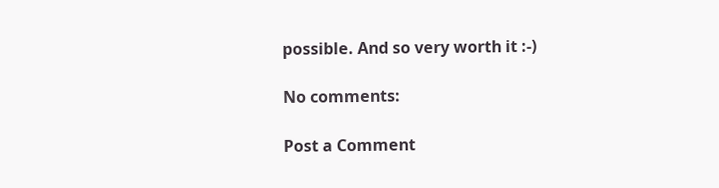possible. And so very worth it :-)

No comments:

Post a Comment